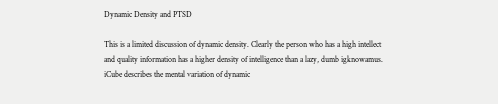Dynamic Density and PTSD

This is a limited discussion of dynamic density. Clearly the person who has a high intellect and quality information has a higher density of intelligence than a lazy, dumb igknowamus. iCube describes the mental variation of dynamic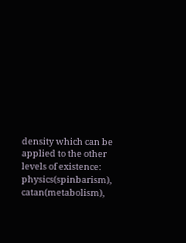density which can be applied to the other levels of existence: physics(spinbarism), catan(metabolism),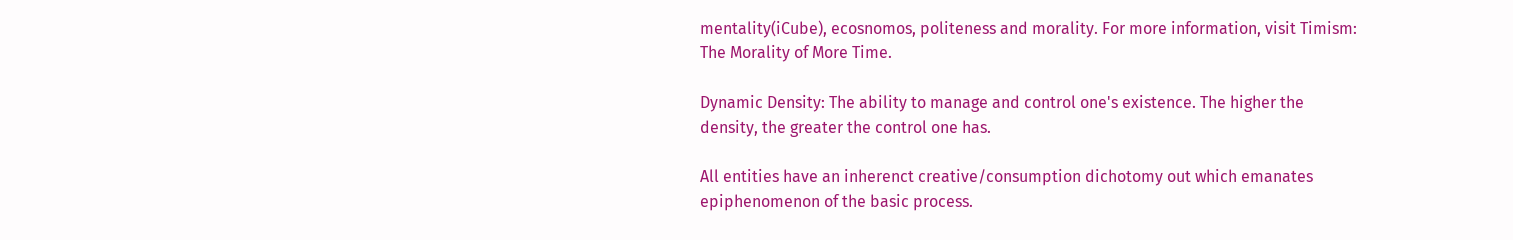mentality(iCube), ecosnomos, politeness and morality. For more information, visit Timism: The Morality of More Time.

Dynamic Density: The ability to manage and control one's existence. The higher the density, the greater the control one has.

All entities have an inherenct creative/consumption dichotomy out which emanates epiphenomenon of the basic process.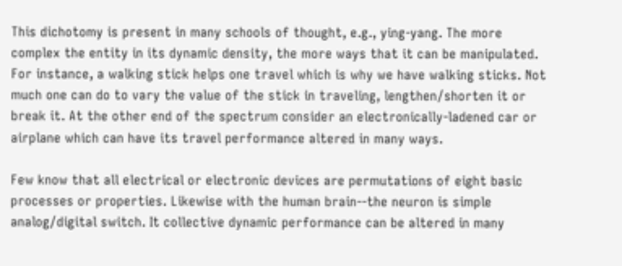This dichotomy is present in many schools of thought, e.g., ying-yang. The more complex the entity in its dynamic density, the more ways that it can be manipulated. For instance, a walking stick helps one travel which is why we have walking sticks. Not much one can do to vary the value of the stick in traveling, lengthen/shorten it or break it. At the other end of the spectrum consider an electronically-ladened car or airplane which can have its travel performance altered in many ways.

Few know that all electrical or electronic devices are permutations of eight basic processes or properties. Likewise with the human brain--the neuron is simple analog/digital switch. It collective dynamic performance can be altered in many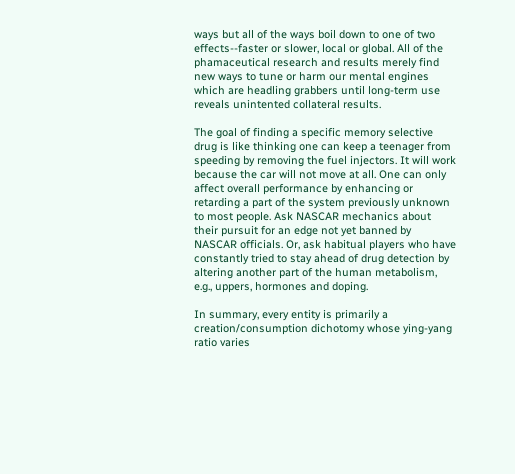ways but all of the ways boil down to one of two effects--faster or slower, local or global. All of the phamaceutical research and results merely find new ways to tune or harm our mental engines which are headling grabbers until long-term use reveals unintented collateral results.

The goal of finding a specific memory selective drug is like thinking one can keep a teenager from speeding by removing the fuel injectors. It will work because the car will not move at all. One can only affect overall performance by enhancing or retarding a part of the system previously unknown to most people. Ask NASCAR mechanics about their pursuit for an edge not yet banned by NASCAR officials. Or, ask habitual players who have constantly tried to stay ahead of drug detection by altering another part of the human metabolism, e.g., uppers, hormones and doping.

In summary, every entity is primarily a creation/consumption dichotomy whose ying-yang ratio varies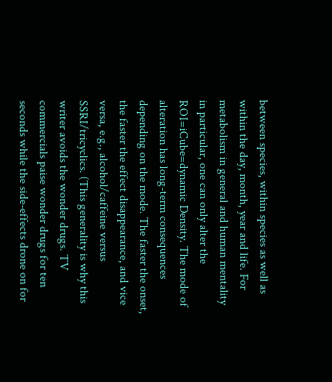between species, within species as well as within the day, month, year and life. For metabolism in general and human mentality in particular, one can only alter the ROI=iCube=dynamic Density. The mode of alteration has long-term consequences depending on the mode. The faster the onset, the faster the effect disappearance, and vice versa, e.g., alcohol/caffeine versus SSRI/tricyclics. (This generality is why this writer avoids the wonder drugs. TV commercials paise wonder drugs for ten seconds while the side-effects drone on for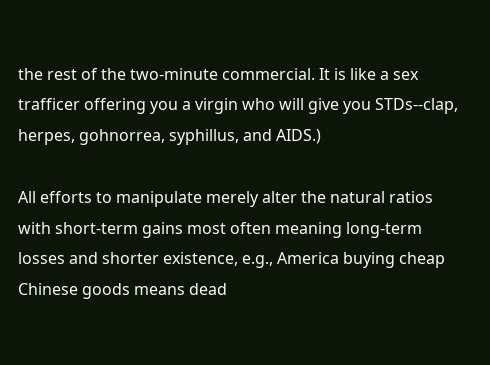the rest of the two-minute commercial. It is like a sex trafficer offering you a virgin who will give you STDs--clap, herpes, gohnorrea, syphillus, and AIDS.)

All efforts to manipulate merely alter the natural ratios with short-term gains most often meaning long-term losses and shorter existence, e.g., America buying cheap Chinese goods means dead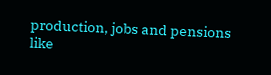production, jobs and pensions like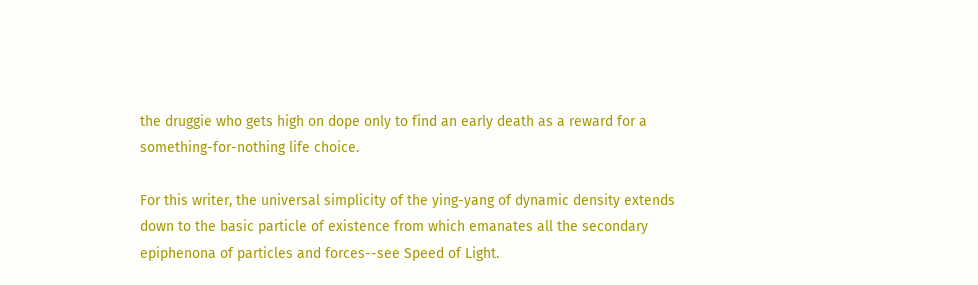the druggie who gets high on dope only to find an early death as a reward for a something-for-nothing life choice.

For this writer, the universal simplicity of the ying-yang of dynamic density extends down to the basic particle of existence from which emanates all the secondary epiphenona of particles and forces--see Speed of Light.